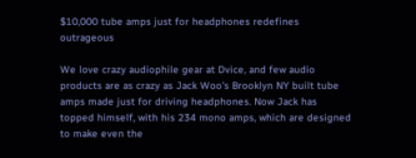$10,000 tube amps just for headphones redefines outrageous

We love crazy audiophile gear at Dvice, and few audio products are as crazy as Jack Woo's Brooklyn NY built tube amps made just for driving headphones. Now Jack has topped himself, with his 234 mono amps, which are designed to make even the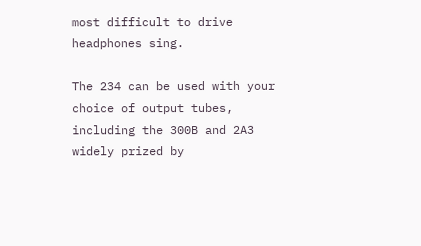most difficult to drive headphones sing.

The 234 can be used with your choice of output tubes, including the 300B and 2A3 widely prized by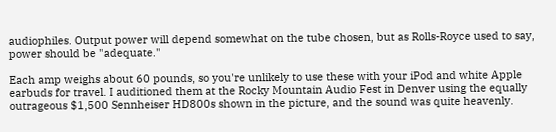audiophiles. Output power will depend somewhat on the tube chosen, but as Rolls-Royce used to say, power should be "adequate."

Each amp weighs about 60 pounds, so you're unlikely to use these with your iPod and white Apple earbuds for travel. I auditioned them at the Rocky Mountain Audio Fest in Denver using the equally outrageous $1,500 Sennheiser HD800s shown in the picture, and the sound was quite heavenly.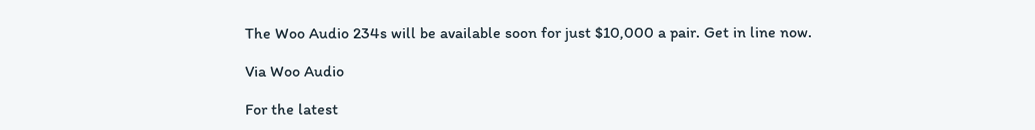The Woo Audio 234s will be available soon for just $10,000 a pair. Get in line now.

Via Woo Audio

For the latest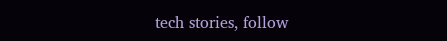tech stories, follow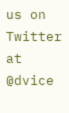us on Twitter at @dvice